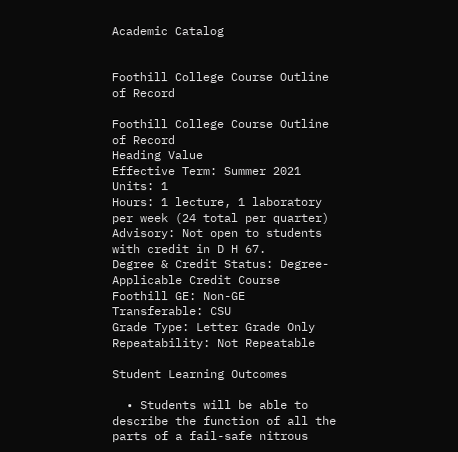Academic Catalog


Foothill College Course Outline of Record

Foothill College Course Outline of Record
Heading Value
Effective Term: Summer 2021
Units: 1
Hours: 1 lecture, 1 laboratory per week (24 total per quarter)
Advisory: Not open to students with credit in D H 67.
Degree & Credit Status: Degree-Applicable Credit Course
Foothill GE: Non-GE
Transferable: CSU
Grade Type: Letter Grade Only
Repeatability: Not Repeatable

Student Learning Outcomes

  • Students will be able to describe the function of all the parts of a fail-safe nitrous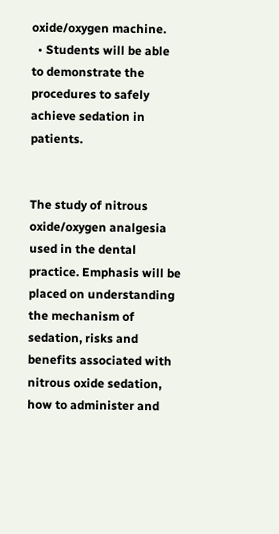oxide/oxygen machine.
  • Students will be able to demonstrate the procedures to safely achieve sedation in patients.


The study of nitrous oxide/oxygen analgesia used in the dental practice. Emphasis will be placed on understanding the mechanism of sedation, risks and benefits associated with nitrous oxide sedation, how to administer and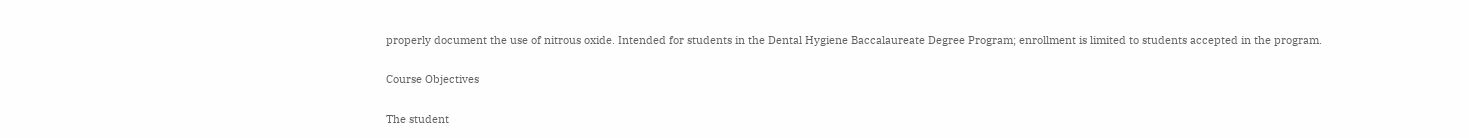properly document the use of nitrous oxide. Intended for students in the Dental Hygiene Baccalaureate Degree Program; enrollment is limited to students accepted in the program.

Course Objectives

The student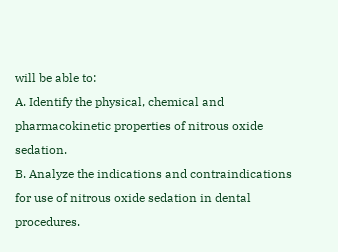will be able to:
A. Identify the physical, chemical and pharmacokinetic properties of nitrous oxide sedation.
B. Analyze the indications and contraindications for use of nitrous oxide sedation in dental procedures.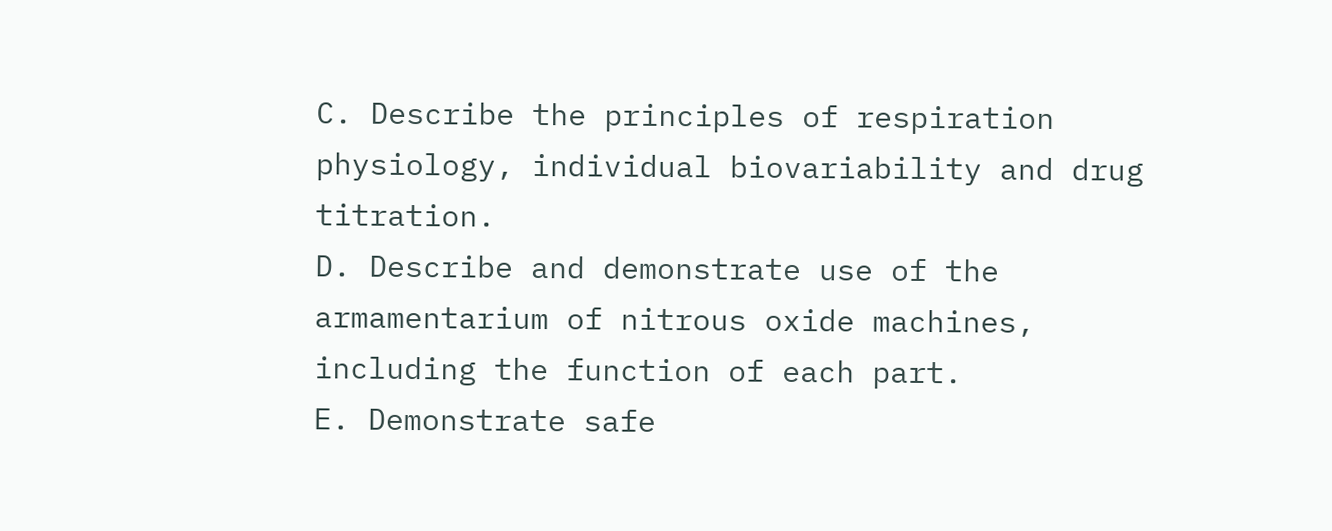C. Describe the principles of respiration physiology, individual biovariability and drug titration.
D. Describe and demonstrate use of the armamentarium of nitrous oxide machines, including the function of each part.
E. Demonstrate safe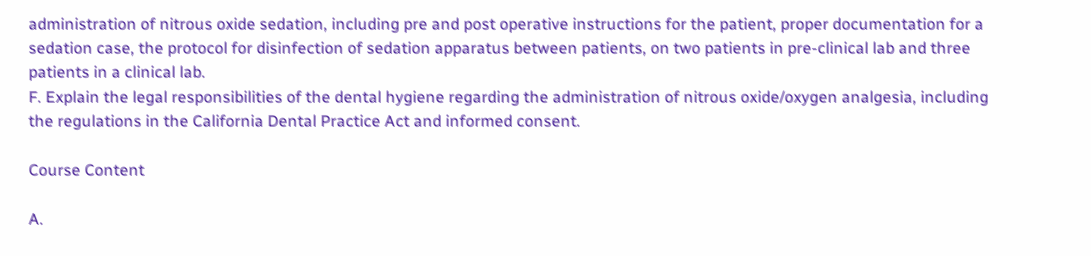administration of nitrous oxide sedation, including pre and post operative instructions for the patient, proper documentation for a sedation case, the protocol for disinfection of sedation apparatus between patients, on two patients in pre-clinical lab and three patients in a clinical lab.
F. Explain the legal responsibilities of the dental hygiene regarding the administration of nitrous oxide/oxygen analgesia, including the regulations in the California Dental Practice Act and informed consent.

Course Content

A.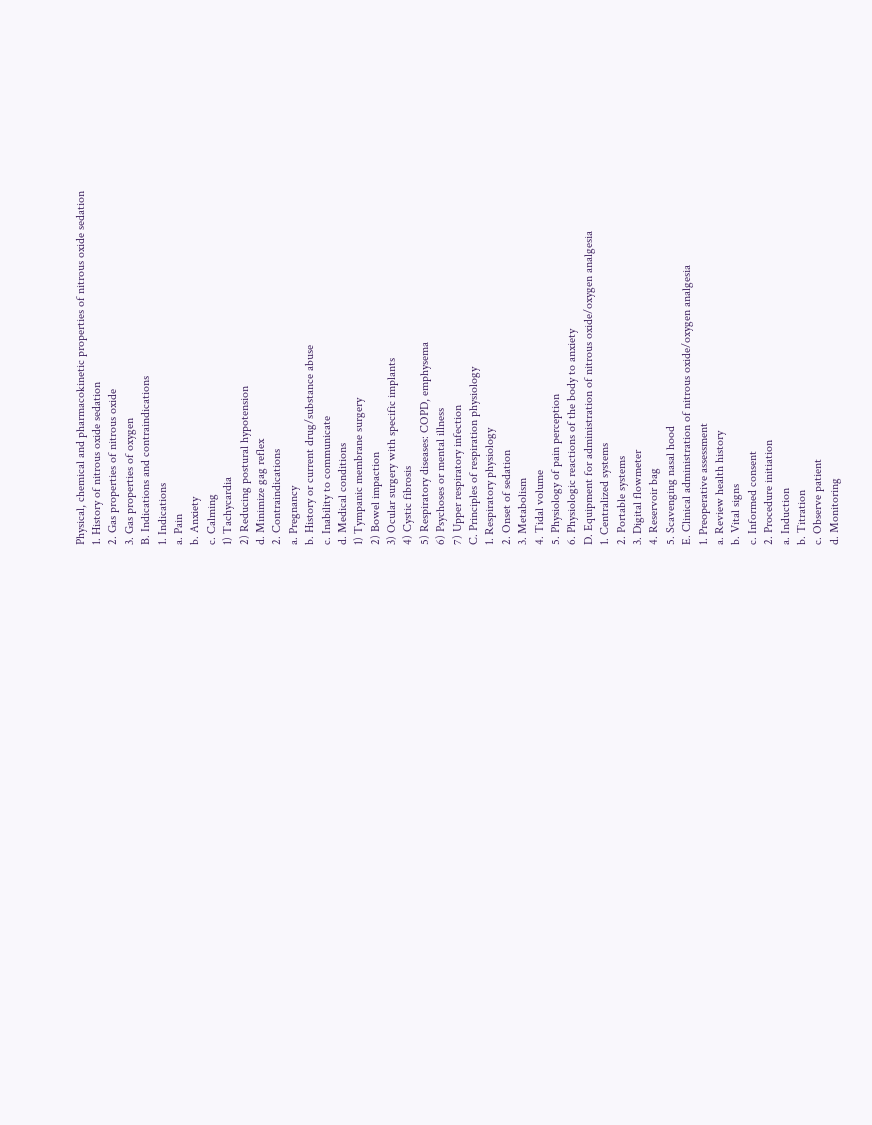Physical, chemical and pharmacokinetic properties of nitrous oxide sedation
1. History of nitrous oxide sedation
2. Gas properties of nitrous oxide
3. Gas properties of oxygen
B. Indications and contraindications
1. Indications
a. Pain
b. Anxiety
c. Calming
1) Tachycardia
2) Reducing postural hypotension
d. Minimize gag reflex
2. Contraindications
a. Pregnancy
b. History or current drug/substance abuse
c. Inability to communicate
d. Medical conditions
1) Tympanic membrane surgery
2) Bowel impaction
3) Ocular surgery with specific implants
4) Cystic fibrosis
5) Respiratory diseases: COPD, emphysema
6) Psychoses or mental illness
7) Upper respiratory infection
C. Principles of respiration physiology
1. Respiratory physiology
2. Onset of sedation
3. Metabolism
4. Tidal volume
5. Physiology of pain perception
6. Physiologic reactions of the body to anxiety
D. Equipment for administration of nitrous oxide/oxygen analgesia
1. Centralized systems
2. Portable systems
3. Digital flowmeter
4. Reservoir bag
5. Scavenging nasal hood
E. Clinical administration of nitrous oxide/oxygen analgesia
1. Preoperative assessment
a. Review health history
b. Vital signs
c. Informed consent
2. Procedure initiation
a. Induction
b. Titration
c. Observe patient
d. Monitoring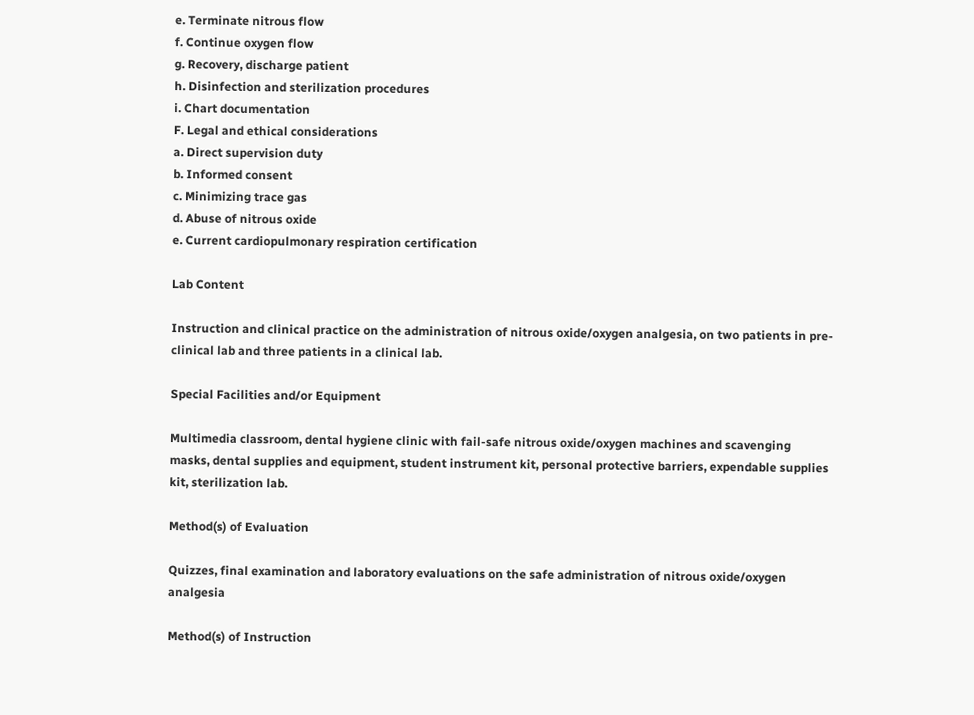e. Terminate nitrous flow
f. Continue oxygen flow
g. Recovery, discharge patient
h. Disinfection and sterilization procedures
i. Chart documentation
F. Legal and ethical considerations
a. Direct supervision duty
b. Informed consent
c. Minimizing trace gas
d. Abuse of nitrous oxide
e. Current cardiopulmonary respiration certification

Lab Content

Instruction and clinical practice on the administration of nitrous oxide/oxygen analgesia, on two patients in pre-clinical lab and three patients in a clinical lab.

Special Facilities and/or Equipment

Multimedia classroom, dental hygiene clinic with fail-safe nitrous oxide/oxygen machines and scavenging masks, dental supplies and equipment, student instrument kit, personal protective barriers, expendable supplies kit, sterilization lab.

Method(s) of Evaluation

Quizzes, final examination and laboratory evaluations on the safe administration of nitrous oxide/oxygen analgesia

Method(s) of Instruction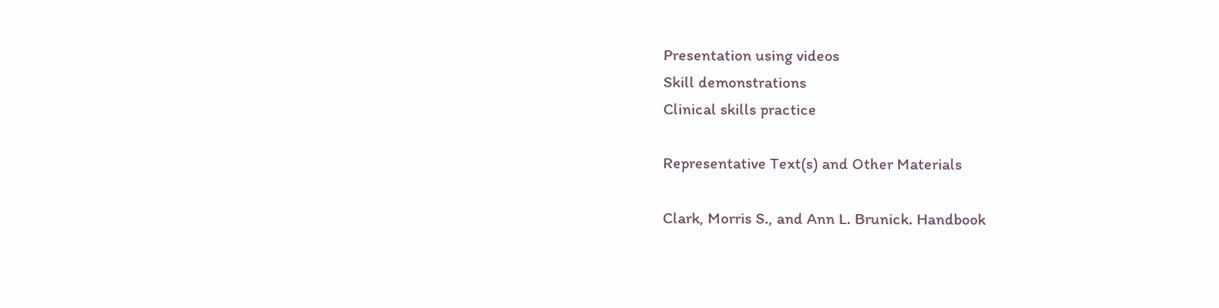Presentation using videos
Skill demonstrations
Clinical skills practice

Representative Text(s) and Other Materials

Clark, Morris S., and Ann L. Brunick. Handbook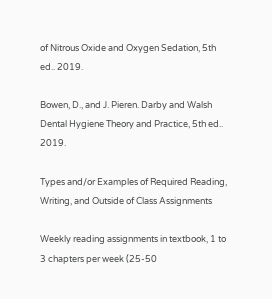of Nitrous Oxide and Oxygen Sedation, 5th ed.. 2019.

Bowen, D., and J. Pieren. Darby and Walsh Dental Hygiene Theory and Practice, 5th ed.. 2019.

Types and/or Examples of Required Reading, Writing, and Outside of Class Assignments

Weekly reading assignments in textbook, 1 to 3 chapters per week (25-50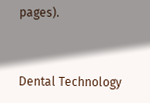pages).


Dental Technology